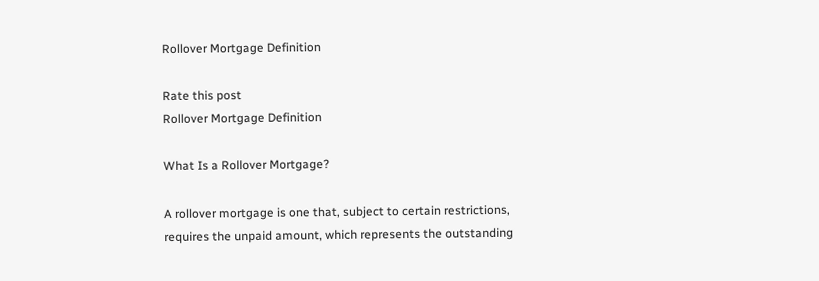Rollover Mortgage Definition

Rate this post
Rollover Mortgage Definition

What Is a Rollover Mortgage?

A rollover mortgage is one that, subject to certain restrictions, requires the unpaid amount, which represents the outstanding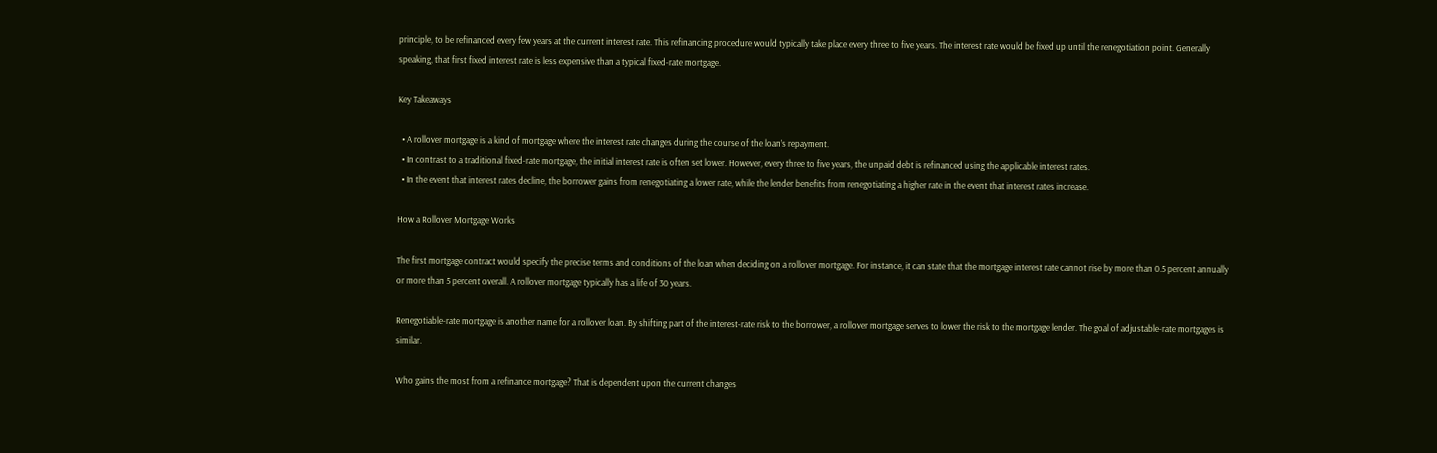principle, to be refinanced every few years at the current interest rate. This refinancing procedure would typically take place every three to five years. The interest rate would be fixed up until the renegotiation point. Generally speaking, that first fixed interest rate is less expensive than a typical fixed-rate mortgage.

Key Takeaways

  • A rollover mortgage is a kind of mortgage where the interest rate changes during the course of the loan’s repayment.
  • In contrast to a traditional fixed-rate mortgage, the initial interest rate is often set lower. However, every three to five years, the unpaid debt is refinanced using the applicable interest rates.
  • In the event that interest rates decline, the borrower gains from renegotiating a lower rate, while the lender benefits from renegotiating a higher rate in the event that interest rates increase.

How a Rollover Mortgage Works

The first mortgage contract would specify the precise terms and conditions of the loan when deciding on a rollover mortgage. For instance, it can state that the mortgage interest rate cannot rise by more than 0.5 percent annually or more than 5 percent overall. A rollover mortgage typically has a life of 30 years.

Renegotiable-rate mortgage is another name for a rollover loan. By shifting part of the interest-rate risk to the borrower, a rollover mortgage serves to lower the risk to the mortgage lender. The goal of adjustable-rate mortgages is similar.

Who gains the most from a refinance mortgage? That is dependent upon the current changes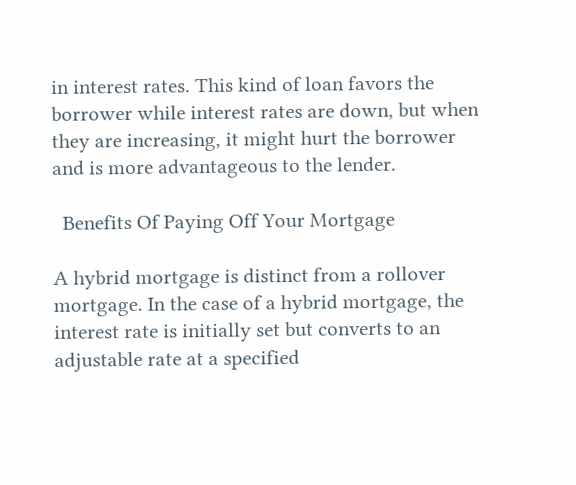in interest rates. This kind of loan favors the borrower while interest rates are down, but when they are increasing, it might hurt the borrower and is more advantageous to the lender.

  Benefits Of Paying Off Your Mortgage

A hybrid mortgage is distinct from a rollover mortgage. In the case of a hybrid mortgage, the interest rate is initially set but converts to an adjustable rate at a specified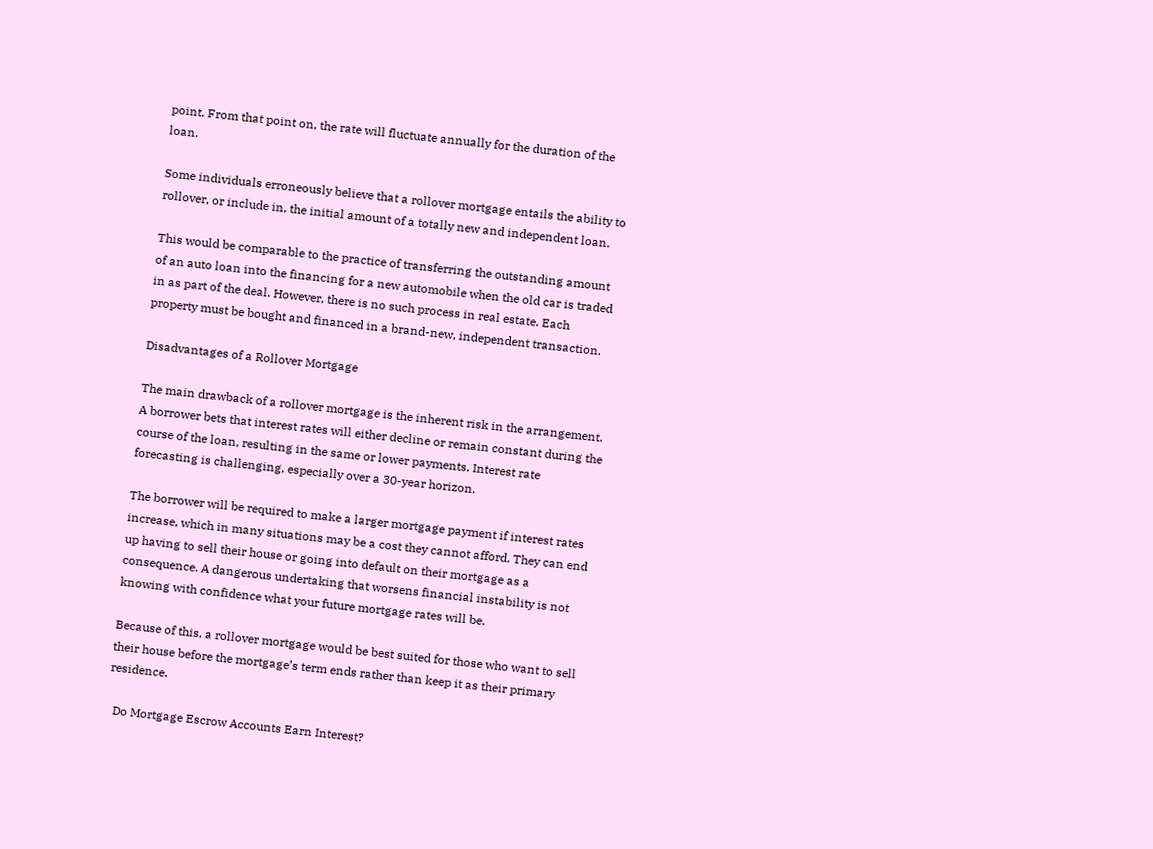point. From that point on, the rate will fluctuate annually for the duration of the loan.

Some individuals erroneously believe that a rollover mortgage entails the ability to rollover, or include in, the initial amount of a totally new and independent loan.

This would be comparable to the practice of transferring the outstanding amount of an auto loan into the financing for a new automobile when the old car is traded in as part of the deal. However, there is no such process in real estate. Each property must be bought and financed in a brand-new, independent transaction.

Disadvantages of a Rollover Mortgage

The main drawback of a rollover mortgage is the inherent risk in the arrangement. A borrower bets that interest rates will either decline or remain constant during the course of the loan, resulting in the same or lower payments. Interest rate forecasting is challenging, especially over a 30-year horizon.

The borrower will be required to make a larger mortgage payment if interest rates increase, which in many situations may be a cost they cannot afford. They can end up having to sell their house or going into default on their mortgage as a consequence. A dangerous undertaking that worsens financial instability is not knowing with confidence what your future mortgage rates will be.

Because of this, a rollover mortgage would be best suited for those who want to sell their house before the mortgage’s term ends rather than keep it as their primary residence.

  Do Mortgage Escrow Accounts Earn Interest?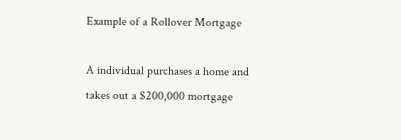Example of a Rollover Mortgage

A individual purchases a home and takes out a $200,000 mortgage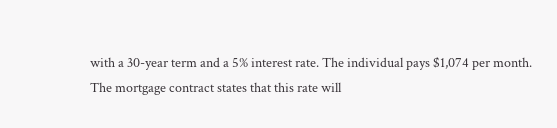with a 30-year term and a 5% interest rate. The individual pays $1,074 per month. The mortgage contract states that this rate will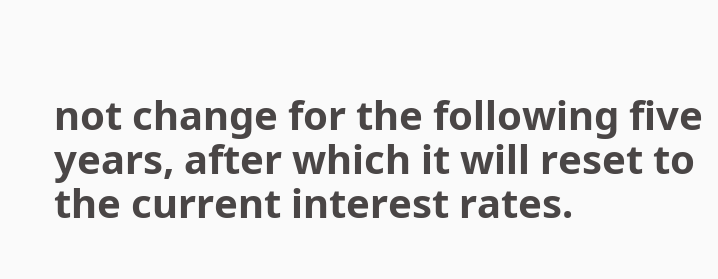not change for the following five years, after which it will reset to the current interest rates.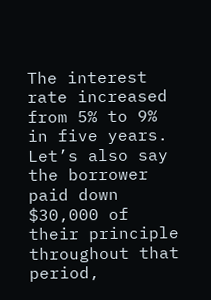The interest rate increased from 5% to 9% in five years. Let’s also say the borrower paid down $30,000 of their principle throughout that period,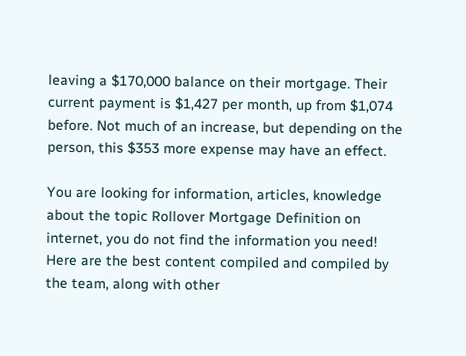leaving a $170,000 balance on their mortgage. Their current payment is $1,427 per month, up from $1,074 before. Not much of an increase, but depending on the person, this $353 more expense may have an effect.

You are looking for information, articles, knowledge about the topic Rollover Mortgage Definition on internet, you do not find the information you need! Here are the best content compiled and compiled by the team, along with other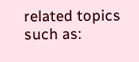related topics such as: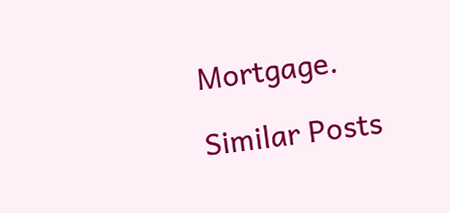Mortgage.

Similar Posts